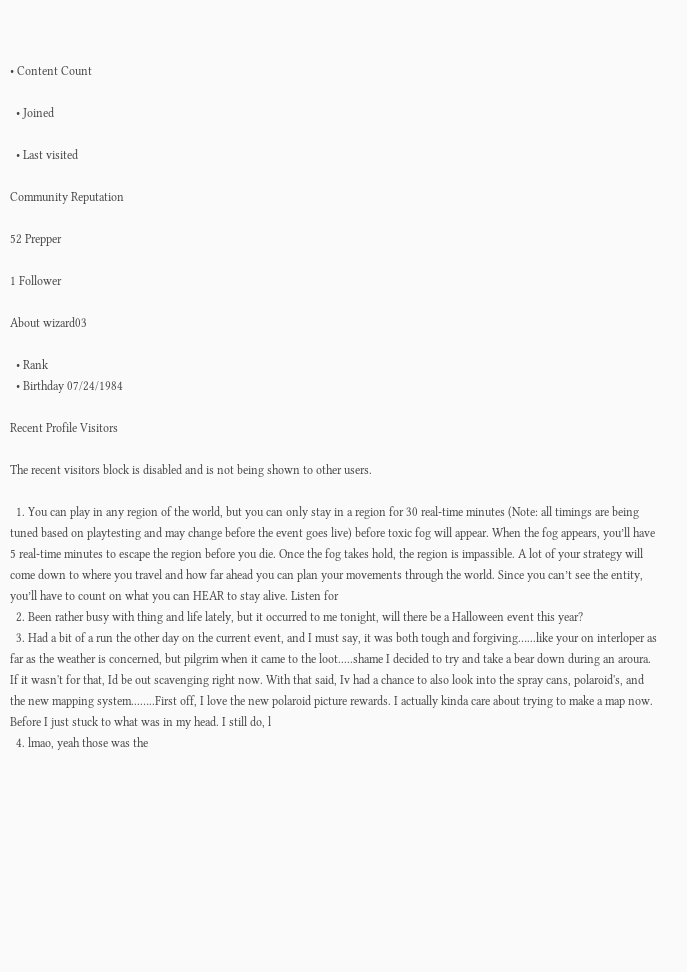• Content Count

  • Joined

  • Last visited

Community Reputation

52 Prepper

1 Follower

About wizard03

  • Rank
  • Birthday 07/24/1984

Recent Profile Visitors

The recent visitors block is disabled and is not being shown to other users.

  1. You can play in any region of the world, but you can only stay in a region for 30 real-time minutes (Note: all timings are being tuned based on playtesting and may change before the event goes live) before toxic fog will appear. When the fog appears, you’ll have 5 real-time minutes to escape the region before you die. Once the fog takes hold, the region is impassible. A lot of your strategy will come down to where you travel and how far ahead you can plan your movements through the world. Since you can’t see the entity, you’ll have to count on what you can HEAR to stay alive. Listen for
  2. Been rather busy with thing and life lately, but it occurred to me tonight, will there be a Halloween event this year?
  3. Had a bit of a run the other day on the current event, and I must say, it was both tough and forgiving…...like your on interloper as far as the weather is concerned, but pilgrim when it came to the loot.....shame I decided to try and take a bear down during an aroura. If it wasn't for that, Id be out scavenging right now. With that said, Iv had a chance to also look into the spray cans, polaroid's, and the new mapping system...…..First off, I love the new polaroid picture rewards. I actually kinda care about trying to make a map now. Before I just stuck to what was in my head. I still do, l
  4. lmao, yeah those was the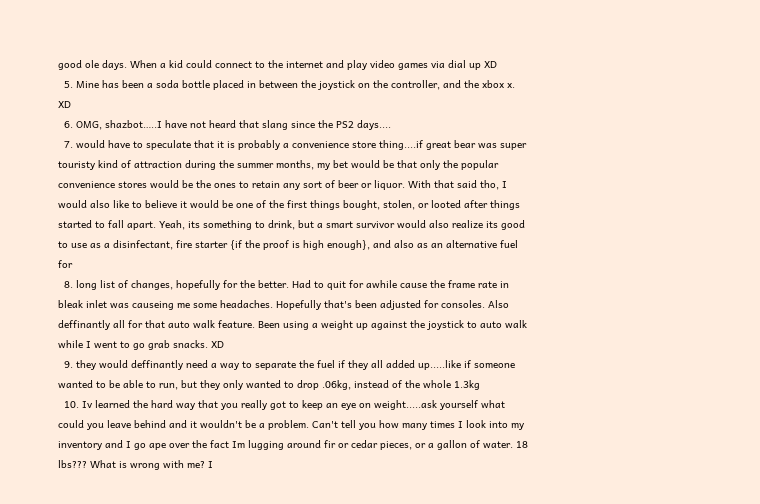good ole days. When a kid could connect to the internet and play video games via dial up XD
  5. Mine has been a soda bottle placed in between the joystick on the controller, and the xbox x. XD
  6. OMG, shazbot…..I have not heard that slang since the PS2 days....
  7. would have to speculate that it is probably a convenience store thing....if great bear was super touristy kind of attraction during the summer months, my bet would be that only the popular convenience stores would be the ones to retain any sort of beer or liquor. With that said tho, I would also like to believe it would be one of the first things bought, stolen, or looted after things started to fall apart. Yeah, its something to drink, but a smart survivor would also realize its good to use as a disinfectant, fire starter {if the proof is high enough}, and also as an alternative fuel for
  8. long list of changes, hopefully for the better. Had to quit for awhile cause the frame rate in bleak inlet was causeing me some headaches. Hopefully that's been adjusted for consoles. Also deffinantly all for that auto walk feature. Been using a weight up against the joystick to auto walk while I went to go grab snacks. XD
  9. they would deffinantly need a way to separate the fuel if they all added up.....like if someone wanted to be able to run, but they only wanted to drop .06kg, instead of the whole 1.3kg
  10. Iv learned the hard way that you really got to keep an eye on weight.....ask yourself what could you leave behind and it wouldn't be a problem. Can't tell you how many times I look into my inventory and I go ape over the fact Im lugging around fir or cedar pieces, or a gallon of water. 18 lbs??? What is wrong with me? I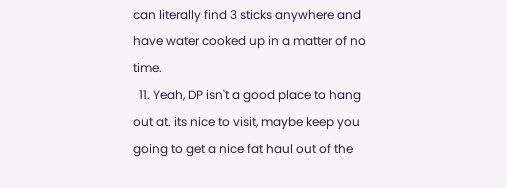can literally find 3 sticks anywhere and have water cooked up in a matter of no time.
  11. Yeah, DP isn't a good place to hang out at. its nice to visit, maybe keep you going to get a nice fat haul out of the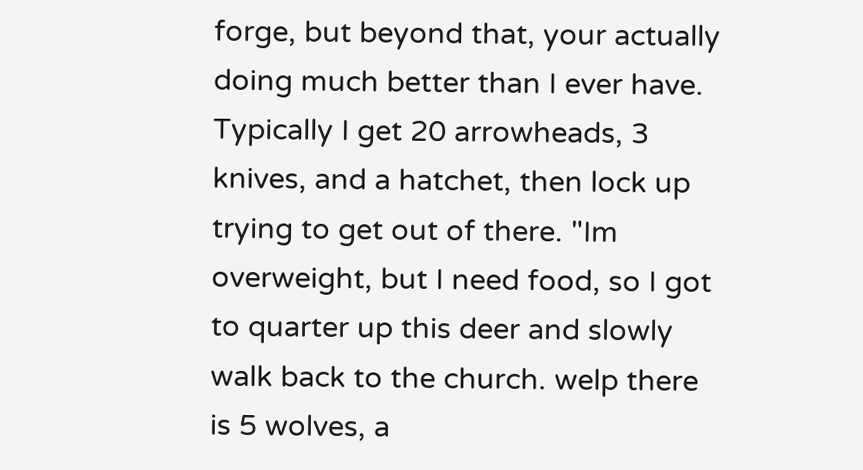forge, but beyond that, your actually doing much better than I ever have. Typically I get 20 arrowheads, 3 knives, and a hatchet, then lock up trying to get out of there. "Im overweight, but I need food, so I got to quarter up this deer and slowly walk back to the church. welp there is 5 wolves, a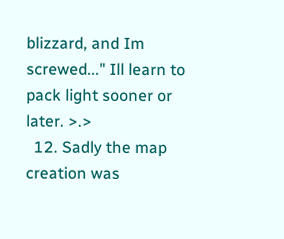blizzard, and Im screwed..." Ill learn to pack light sooner or later. >.>
  12. Sadly the map creation was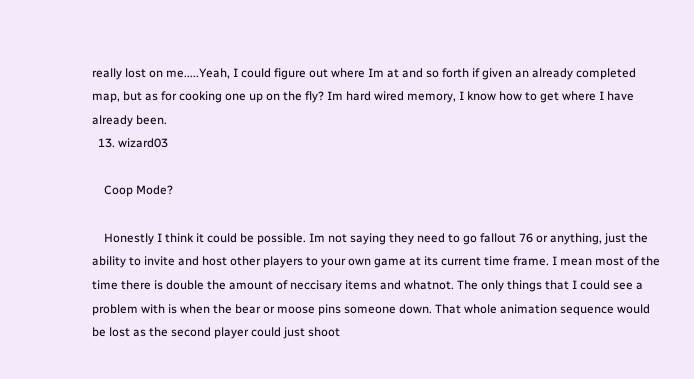really lost on me.....Yeah, I could figure out where Im at and so forth if given an already completed map, but as for cooking one up on the fly? Im hard wired memory, I know how to get where I have already been.
  13. wizard03

    Coop Mode?

    Honestly I think it could be possible. Im not saying they need to go fallout 76 or anything, just the ability to invite and host other players to your own game at its current time frame. I mean most of the time there is double the amount of neccisary items and whatnot. The only things that I could see a problem with is when the bear or moose pins someone down. That whole animation sequence would be lost as the second player could just shoot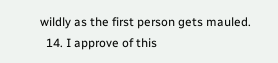wildly as the first person gets mauled.
  14. I approve of this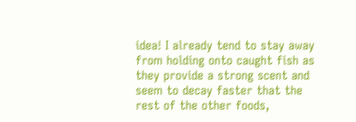idea! I already tend to stay away from holding onto caught fish as they provide a strong scent and seem to decay faster that the rest of the other foods,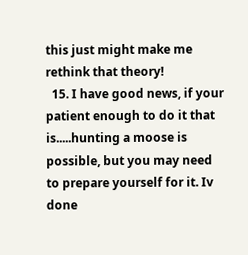this just might make me rethink that theory!
  15. I have good news, if your patient enough to do it that is.....hunting a moose is possible, but you may need to prepare yourself for it. Iv done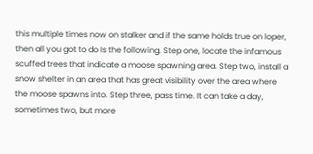this multiple times now on stalker and if the same holds true on loper, then all you got to do Is the following. Step one, locate the infamous scuffed trees that indicate a moose spawning area. Step two, install a snow shelter in an area that has great visibility over the area where the moose spawns into. Step three, pass time. It can take a day, sometimes two, but more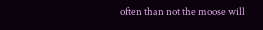often than not the moose will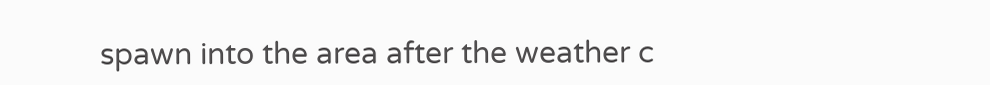spawn into the area after the weather c